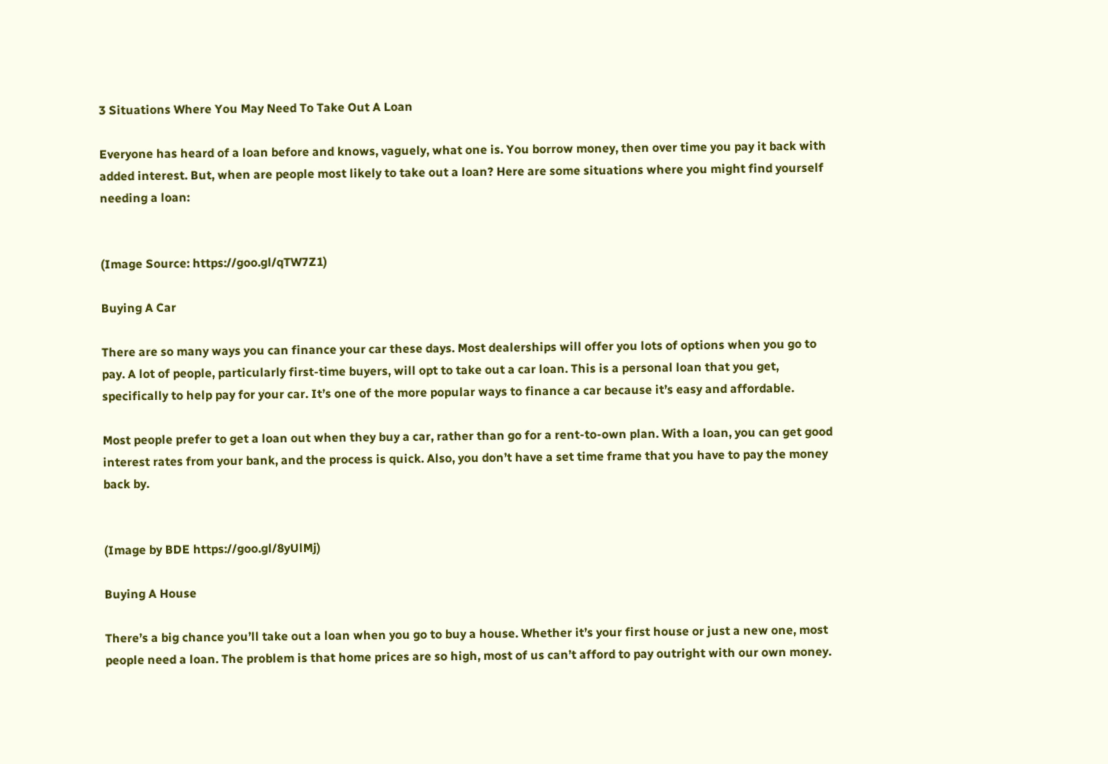3 Situations Where You May Need To Take Out A Loan

Everyone has heard of a loan before and knows, vaguely, what one is. You borrow money, then over time you pay it back with added interest. But, when are people most likely to take out a loan? Here are some situations where you might find yourself needing a loan:


(Image Source: https://goo.gl/qTW7Z1)

Buying A Car

There are so many ways you can finance your car these days. Most dealerships will offer you lots of options when you go to pay. A lot of people, particularly first-time buyers, will opt to take out a car loan. This is a personal loan that you get, specifically to help pay for your car. It’s one of the more popular ways to finance a car because it’s easy and affordable.

Most people prefer to get a loan out when they buy a car, rather than go for a rent-to-own plan. With a loan, you can get good interest rates from your bank, and the process is quick. Also, you don’t have a set time frame that you have to pay the money back by.


(Image by BDE https://goo.gl/8yUlMj)

Buying A House

There’s a big chance you’ll take out a loan when you go to buy a house. Whether it’s your first house or just a new one, most people need a loan. The problem is that home prices are so high, most of us can’t afford to pay outright with our own money.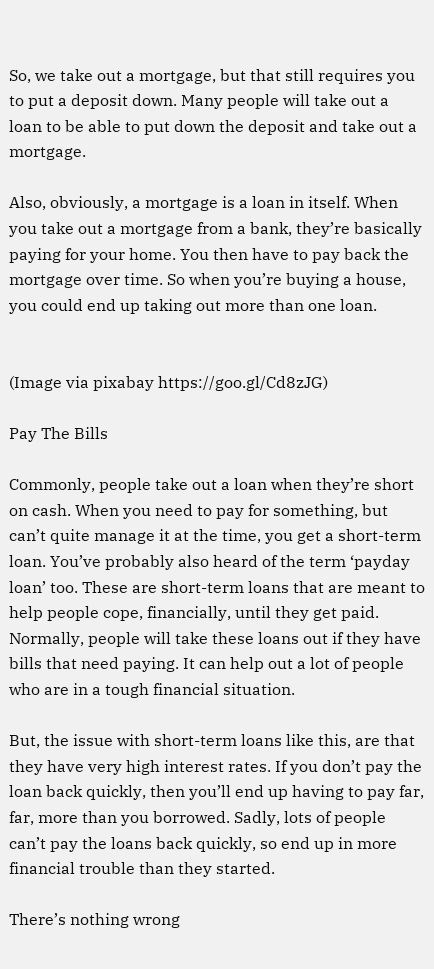So, we take out a mortgage, but that still requires you to put a deposit down. Many people will take out a loan to be able to put down the deposit and take out a mortgage.

Also, obviously, a mortgage is a loan in itself. When you take out a mortgage from a bank, they’re basically paying for your home. You then have to pay back the mortgage over time. So when you’re buying a house, you could end up taking out more than one loan.


(Image via pixabay https://goo.gl/Cd8zJG)

Pay The Bills

Commonly, people take out a loan when they’re short on cash. When you need to pay for something, but can’t quite manage it at the time, you get a short-term loan. You’ve probably also heard of the term ‘payday loan’ too. These are short-term loans that are meant to help people cope, financially, until they get paid. Normally, people will take these loans out if they have bills that need paying. It can help out a lot of people who are in a tough financial situation.

But, the issue with short-term loans like this, are that they have very high interest rates. If you don’t pay the loan back quickly, then you’ll end up having to pay far, far, more than you borrowed. Sadly, lots of people can’t pay the loans back quickly, so end up in more financial trouble than they started.

There’s nothing wrong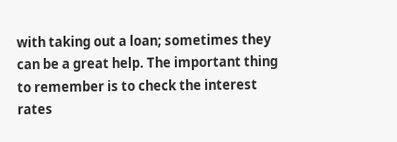with taking out a loan; sometimes they can be a great help. The important thing to remember is to check the interest rates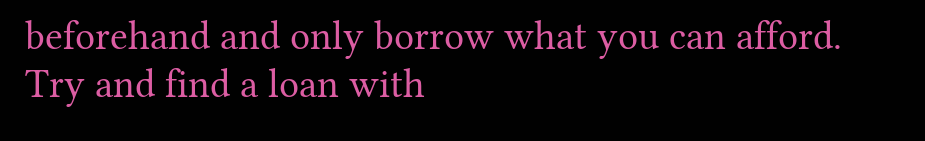beforehand and only borrow what you can afford. Try and find a loan with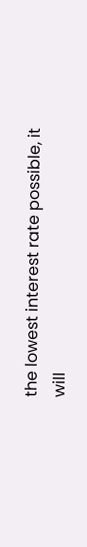the lowest interest rate possible, it will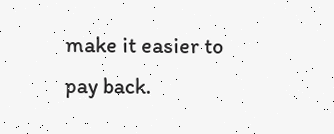make it easier to pay back.